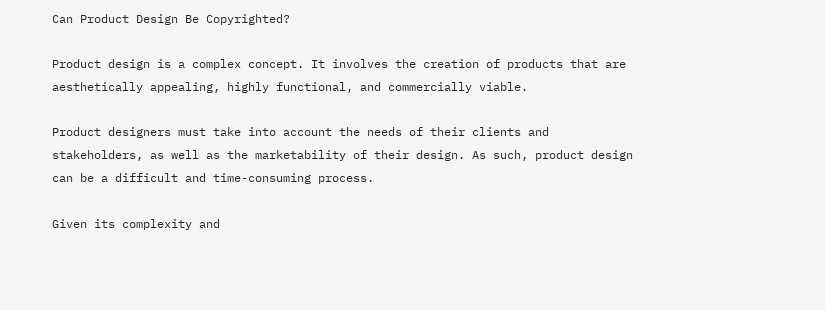Can Product Design Be Copyrighted?

Product design is a complex concept. It involves the creation of products that are aesthetically appealing, highly functional, and commercially viable.

Product designers must take into account the needs of their clients and stakeholders, as well as the marketability of their design. As such, product design can be a difficult and time-consuming process.

Given its complexity and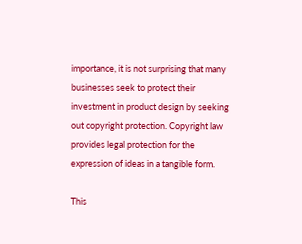importance, it is not surprising that many businesses seek to protect their investment in product design by seeking out copyright protection. Copyright law provides legal protection for the expression of ideas in a tangible form.

This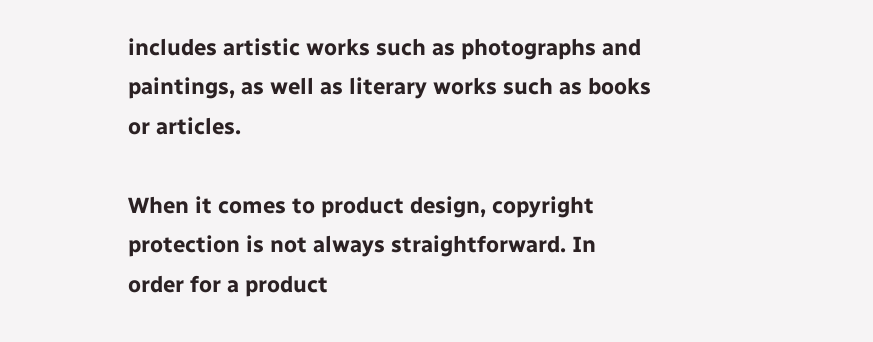includes artistic works such as photographs and paintings, as well as literary works such as books or articles.

When it comes to product design, copyright protection is not always straightforward. In order for a product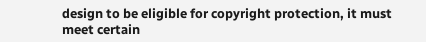design to be eligible for copyright protection, it must meet certain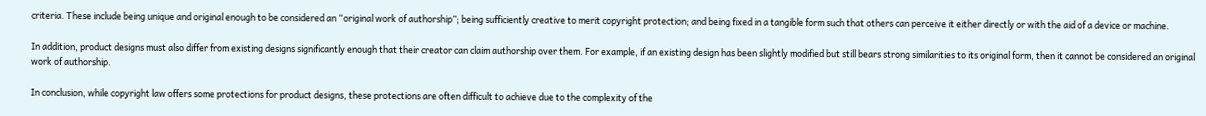criteria. These include being unique and original enough to be considered an “original work of authorship”; being sufficiently creative to merit copyright protection; and being fixed in a tangible form such that others can perceive it either directly or with the aid of a device or machine.

In addition, product designs must also differ from existing designs significantly enough that their creator can claim authorship over them. For example, if an existing design has been slightly modified but still bears strong similarities to its original form, then it cannot be considered an original work of authorship.

In conclusion, while copyright law offers some protections for product designs, these protections are often difficult to achieve due to the complexity of the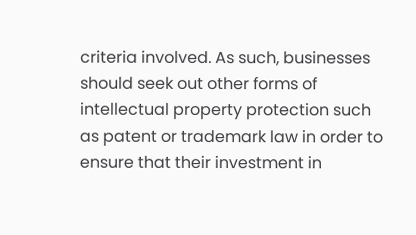criteria involved. As such, businesses should seek out other forms of intellectual property protection such as patent or trademark law in order to ensure that their investment in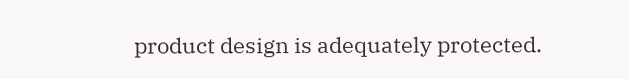product design is adequately protected.